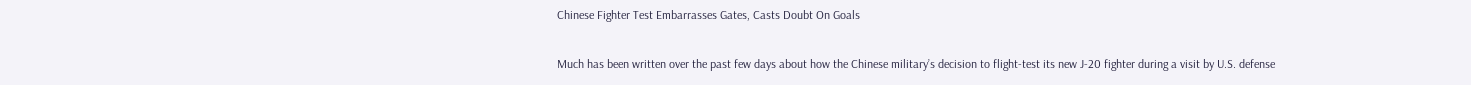Chinese Fighter Test Embarrasses Gates, Casts Doubt On Goals

Much has been written over the past few days about how the Chinese military’s decision to flight-test its new J-20 fighter during a visit by U.S. defense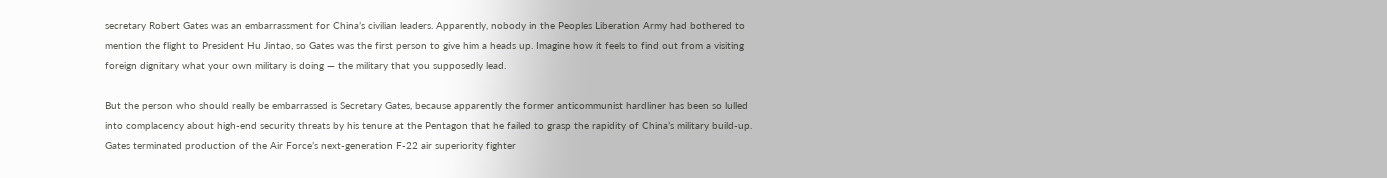secretary Robert Gates was an embarrassment for China’s civilian leaders. Apparently, nobody in the Peoples Liberation Army had bothered to mention the flight to President Hu Jintao, so Gates was the first person to give him a heads up. Imagine how it feels to find out from a visiting foreign dignitary what your own military is doing — the military that you supposedly lead.

But the person who should really be embarrassed is Secretary Gates, because apparently the former anticommunist hardliner has been so lulled into complacency about high-end security threats by his tenure at the Pentagon that he failed to grasp the rapidity of China’s military build-up. Gates terminated production of the Air Force’s next-generation F-22 air superiority fighter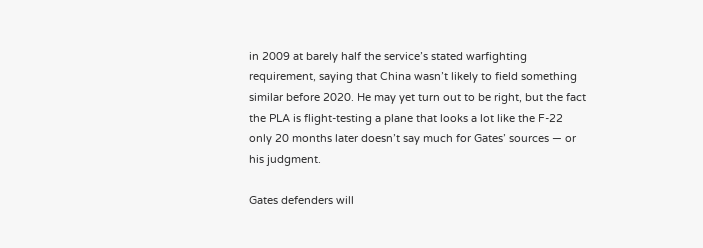in 2009 at barely half the service’s stated warfighting requirement, saying that China wasn’t likely to field something similar before 2020. He may yet turn out to be right, but the fact the PLA is flight-testing a plane that looks a lot like the F-22 only 20 months later doesn’t say much for Gates’ sources — or his judgment.

Gates defenders will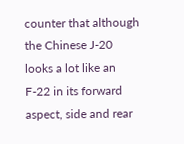counter that although the Chinese J-20 looks a lot like an F-22 in its forward aspect, side and rear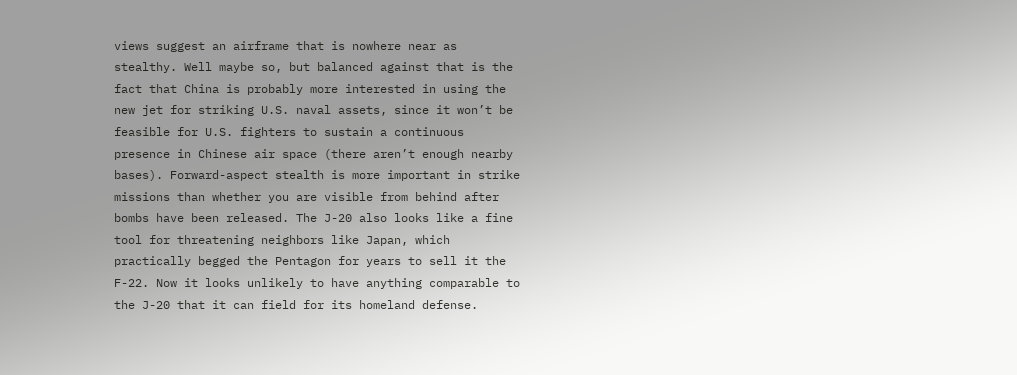views suggest an airframe that is nowhere near as stealthy. Well maybe so, but balanced against that is the fact that China is probably more interested in using the new jet for striking U.S. naval assets, since it won’t be feasible for U.S. fighters to sustain a continuous presence in Chinese air space (there aren’t enough nearby bases). Forward-aspect stealth is more important in strike missions than whether you are visible from behind after bombs have been released. The J-20 also looks like a fine tool for threatening neighbors like Japan, which practically begged the Pentagon for years to sell it the F-22. Now it looks unlikely to have anything comparable to the J-20 that it can field for its homeland defense.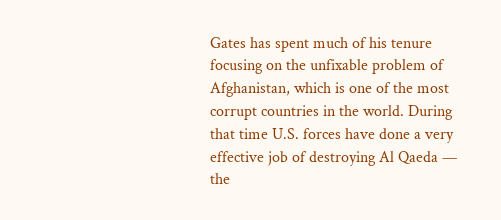Gates has spent much of his tenure focusing on the unfixable problem of Afghanistan, which is one of the most corrupt countries in the world. During that time U.S. forces have done a very effective job of destroying Al Qaeda — the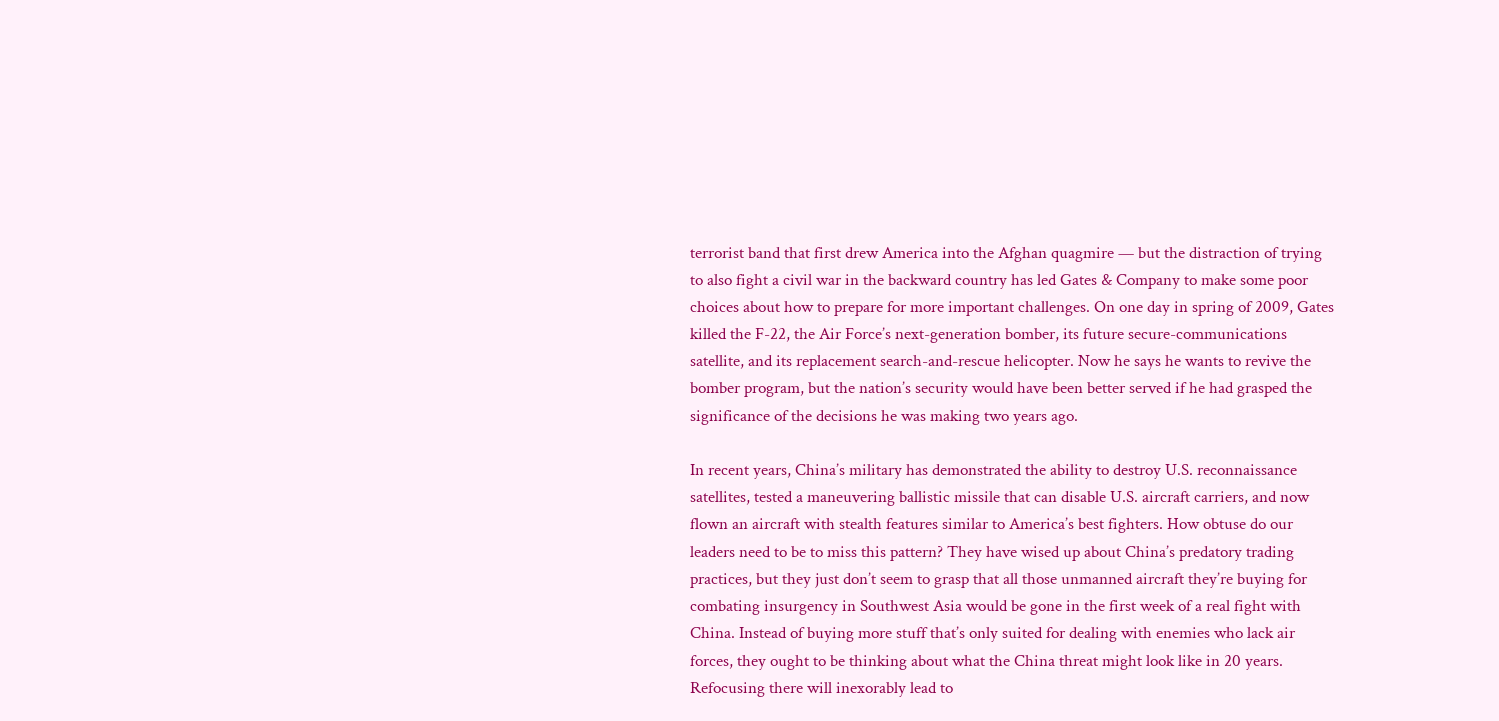terrorist band that first drew America into the Afghan quagmire — but the distraction of trying to also fight a civil war in the backward country has led Gates & Company to make some poor choices about how to prepare for more important challenges. On one day in spring of 2009, Gates killed the F-22, the Air Force’s next-generation bomber, its future secure-communications satellite, and its replacement search-and-rescue helicopter. Now he says he wants to revive the bomber program, but the nation’s security would have been better served if he had grasped the significance of the decisions he was making two years ago.

In recent years, China’s military has demonstrated the ability to destroy U.S. reconnaissance satellites, tested a maneuvering ballistic missile that can disable U.S. aircraft carriers, and now flown an aircraft with stealth features similar to America’s best fighters. How obtuse do our leaders need to be to miss this pattern? They have wised up about China’s predatory trading practices, but they just don’t seem to grasp that all those unmanned aircraft they’re buying for combating insurgency in Southwest Asia would be gone in the first week of a real fight with China. Instead of buying more stuff that’s only suited for dealing with enemies who lack air forces, they ought to be thinking about what the China threat might look like in 20 years. Refocusing there will inexorably lead to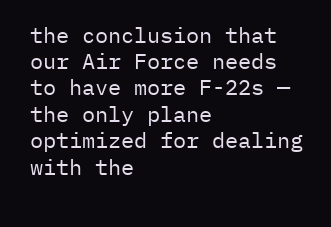the conclusion that our Air Force needs to have more F-22s — the only plane optimized for dealing with the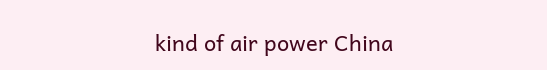kind of air power China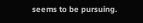seems to be pursuing.